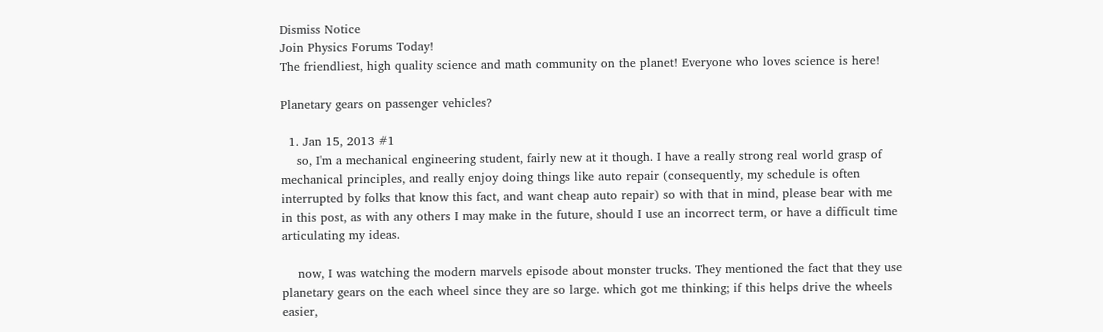Dismiss Notice
Join Physics Forums Today!
The friendliest, high quality science and math community on the planet! Everyone who loves science is here!

Planetary gears on passenger vehicles?

  1. Jan 15, 2013 #1
    so, I'm a mechanical engineering student, fairly new at it though. I have a really strong real world grasp of mechanical principles, and really enjoy doing things like auto repair (consequently, my schedule is often interrupted by folks that know this fact, and want cheap auto repair) so with that in mind, please bear with me in this post, as with any others I may make in the future, should I use an incorrect term, or have a difficult time articulating my ideas.

    now, I was watching the modern marvels episode about monster trucks. They mentioned the fact that they use planetary gears on the each wheel since they are so large. which got me thinking; if this helps drive the wheels easier,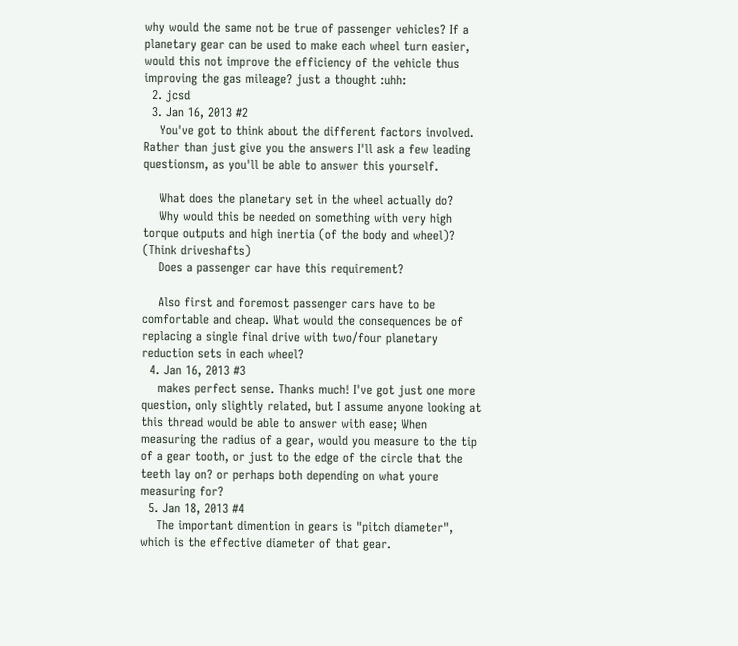why would the same not be true of passenger vehicles? If a planetary gear can be used to make each wheel turn easier, would this not improve the efficiency of the vehicle thus improving the gas mileage? just a thought :uhh:
  2. jcsd
  3. Jan 16, 2013 #2
    You've got to think about the different factors involved. Rather than just give you the answers I'll ask a few leading questionsm, as you'll be able to answer this yourself.

    What does the planetary set in the wheel actually do?
    Why would this be needed on something with very high torque outputs and high inertia (of the body and wheel)? (Think driveshafts)
    Does a passenger car have this requirement?

    Also first and foremost passenger cars have to be comfortable and cheap. What would the consequences be of replacing a single final drive with two/four planetary reduction sets in each wheel?
  4. Jan 16, 2013 #3
    makes perfect sense. Thanks much! I've got just one more question, only slightly related, but I assume anyone looking at this thread would be able to answer with ease; When measuring the radius of a gear, would you measure to the tip of a gear tooth, or just to the edge of the circle that the teeth lay on? or perhaps both depending on what youre measuring for?
  5. Jan 18, 2013 #4
    The important dimention in gears is "pitch diameter", which is the effective diameter of that gear.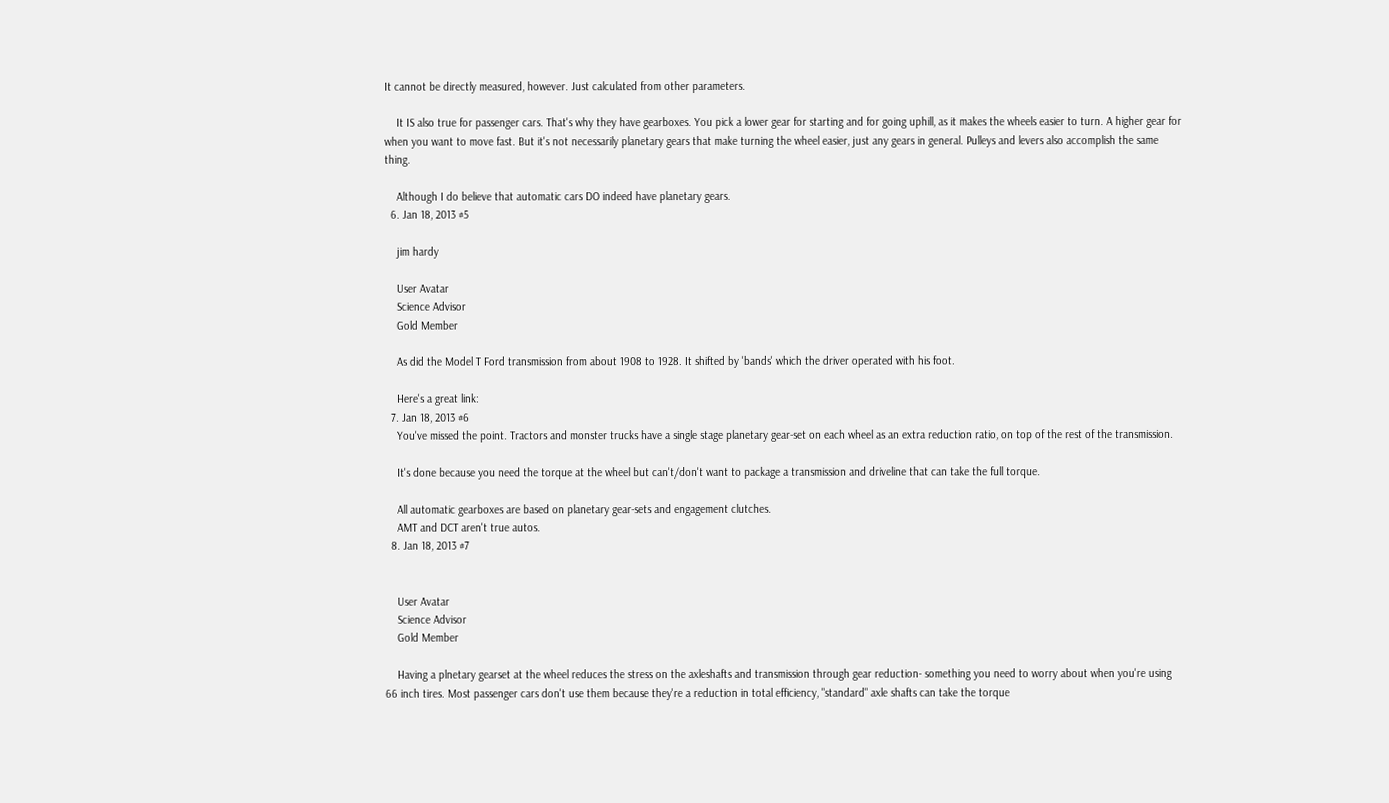It cannot be directly measured, however. Just calculated from other parameters.

    It IS also true for passenger cars. That's why they have gearboxes. You pick a lower gear for starting and for going uphill, as it makes the wheels easier to turn. A higher gear for when you want to move fast. But it's not necessarily planetary gears that make turning the wheel easier, just any gears in general. Pulleys and levers also accomplish the same thing.

    Although I do believe that automatic cars DO indeed have planetary gears.
  6. Jan 18, 2013 #5

    jim hardy

    User Avatar
    Science Advisor
    Gold Member

    As did the Model T Ford transmission from about 1908 to 1928. It shifted by 'bands' which the driver operated with his foot.

    Here's a great link:
  7. Jan 18, 2013 #6
    You've missed the point. Tractors and monster trucks have a single stage planetary gear-set on each wheel as an extra reduction ratio, on top of the rest of the transmission.

    It's done because you need the torque at the wheel but can't/don't want to package a transmission and driveline that can take the full torque.

    All automatic gearboxes are based on planetary gear-sets and engagement clutches.
    AMT and DCT aren't true autos.
  8. Jan 18, 2013 #7


    User Avatar
    Science Advisor
    Gold Member

    Having a plnetary gearset at the wheel reduces the stress on the axleshafts and transmission through gear reduction- something you need to worry about when you're using 66 inch tires. Most passenger cars don't use them because they're a reduction in total efficiency, "standard" axle shafts can take the torque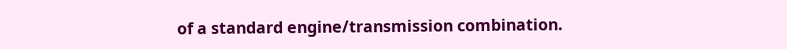of a standard engine/transmission combination.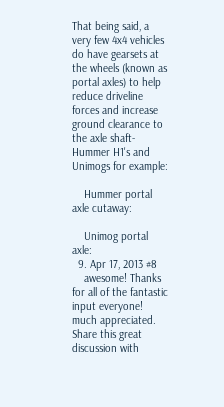That being said, a very few 4x4 vehicles do have gearsets at the wheels (known as portal axles) to help reduce driveline forces and increase ground clearance to the axle shaft- Hummer H1's and Unimogs for example:

    Hummer portal axle cutaway:

    Unimog portal axle:
  9. Apr 17, 2013 #8
    awesome! Thanks for all of the fantastic input everyone! much appreciated.
Share this great discussion with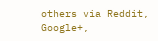others via Reddit, Google+,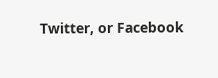Twitter, or Facebook